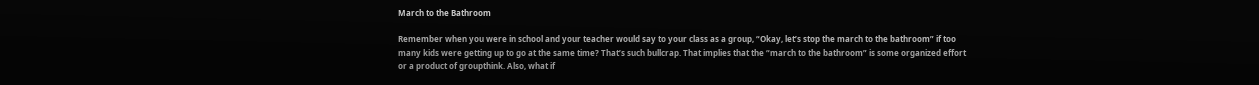March to the Bathroom

Remember when you were in school and your teacher would say to your class as a group, “Okay, let’s stop the march to the bathroom” if too many kids were getting up to go at the same time? That’s such bullcrap. That implies that the “march to the bathroom” is some organized effort or a product of groupthink. Also, what if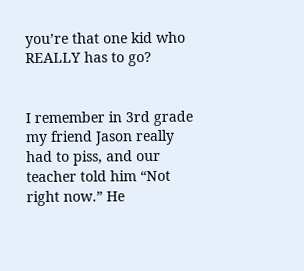you’re that one kid who REALLY has to go?


I remember in 3rd grade my friend Jason really had to piss, and our teacher told him “Not right now.” He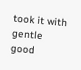took it with gentle good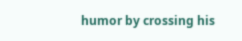humor by crossing his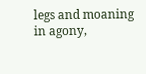legs and moaning in agony,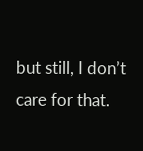but still, I don’t care for that.